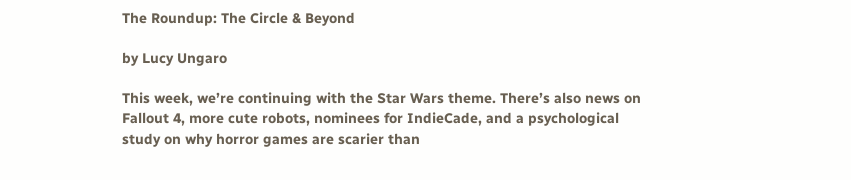The Roundup: The Circle & Beyond

by Lucy Ungaro

This week, we’re continuing with the Star Wars theme. There’s also news on Fallout 4, more cute robots, nominees for IndieCade, and a psychological study on why horror games are scarier than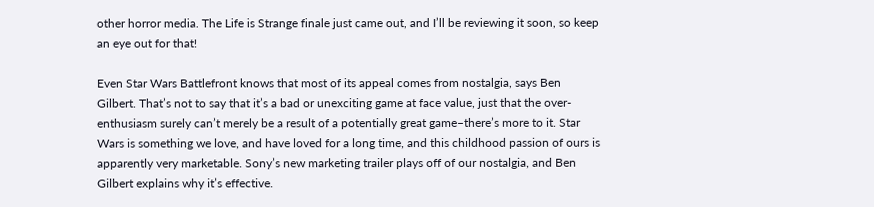other horror media. The Life is Strange finale just came out, and I’ll be reviewing it soon, so keep an eye out for that!

Even Star Wars Battlefront knows that most of its appeal comes from nostalgia, says Ben Gilbert. That’s not to say that it’s a bad or unexciting game at face value, just that the over-enthusiasm surely can’t merely be a result of a potentially great game–there’s more to it. Star Wars is something we love, and have loved for a long time, and this childhood passion of ours is apparently very marketable. Sony’s new marketing trailer plays off of our nostalgia, and Ben Gilbert explains why it’s effective.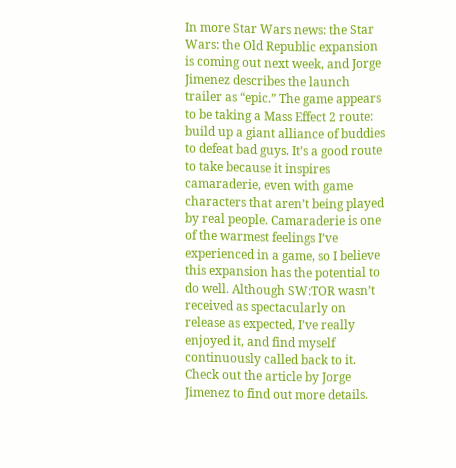In more Star Wars news: the Star Wars: the Old Republic expansion is coming out next week, and Jorge Jimenez describes the launch trailer as “epic.” The game appears to be taking a Mass Effect 2 route: build up a giant alliance of buddies to defeat bad guys. It’s a good route to take because it inspires camaraderie, even with game characters that aren’t being played by real people. Camaraderie is one of the warmest feelings I’ve experienced in a game, so I believe this expansion has the potential to do well. Although SW:TOR wasn’t received as spectacularly on release as expected, I’ve really enjoyed it, and find myself continuously called back to it. Check out the article by Jorge Jimenez to find out more details.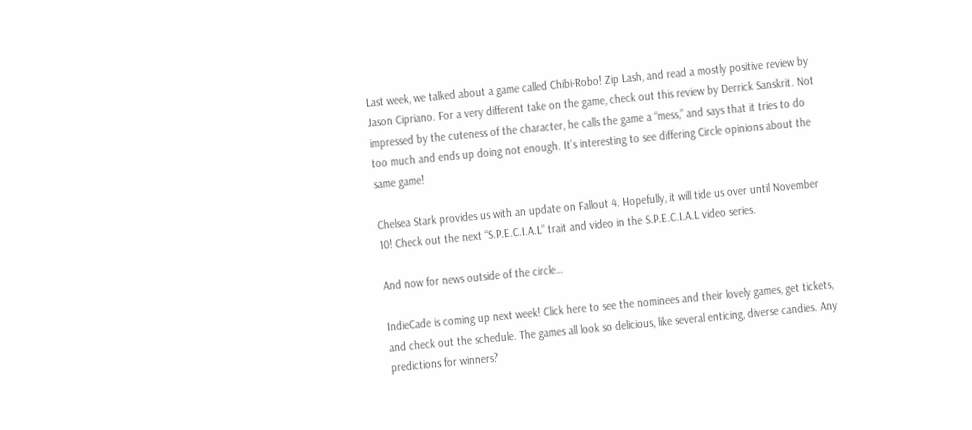Last week, we talked about a game called Chibi-Robo! Zip Lash, and read a mostly positive review by Jason Cipriano. For a very different take on the game, check out this review by Derrick Sanskrit. Not impressed by the cuteness of the character, he calls the game a “mess,” and says that it tries to do too much and ends up doing not enough. It’s interesting to see differing Circle opinions about the same game!

Chelsea Stark provides us with an update on Fallout 4. Hopefully, it will tide us over until November 10! Check out the next “S.P.E.C.I.A.L” trait and video in the S.P.E.C.I.A.L video series.

And now for news outside of the circle…

IndieCade is coming up next week! Click here to see the nominees and their lovely games, get tickets, and check out the schedule. The games all look so delicious, like several enticing, diverse candies. Any predictions for winners?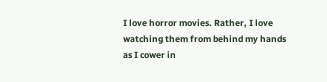I love horror movies. Rather, I love watching them from behind my hands as I cower in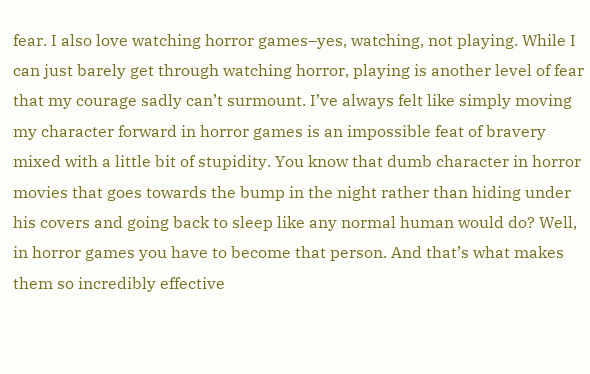fear. I also love watching horror games–yes, watching, not playing. While I can just barely get through watching horror, playing is another level of fear that my courage sadly can’t surmount. I’ve always felt like simply moving my character forward in horror games is an impossible feat of bravery mixed with a little bit of stupidity. You know that dumb character in horror movies that goes towards the bump in the night rather than hiding under his covers and going back to sleep like any normal human would do? Well, in horror games you have to become that person. And that’s what makes them so incredibly effective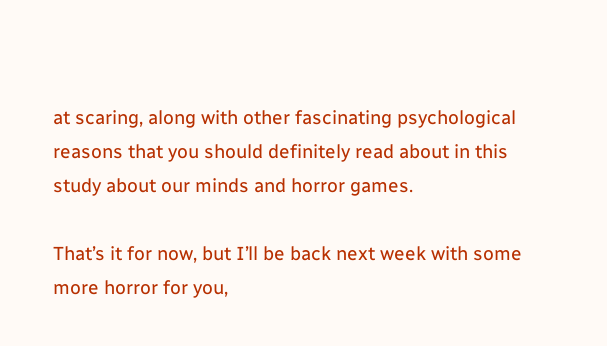at scaring, along with other fascinating psychological reasons that you should definitely read about in this study about our minds and horror games.

That’s it for now, but I’ll be back next week with some more horror for you,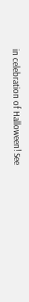in celebration of Halloween! See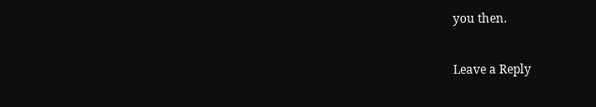you then.

Leave a Reply